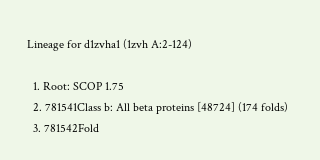Lineage for d1zvha1 (1zvh A:2-124)

  1. Root: SCOP 1.75
  2. 781541Class b: All beta proteins [48724] (174 folds)
  3. 781542Fold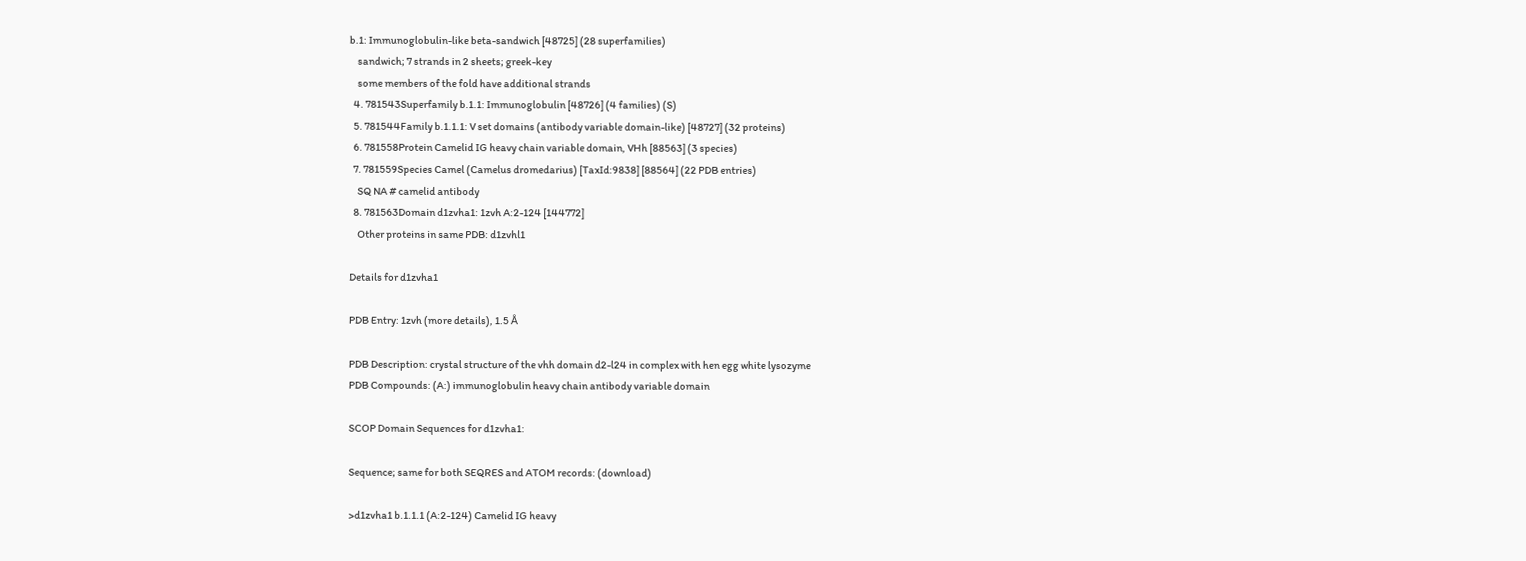b.1: Immunoglobulin-like beta-sandwich [48725] (28 superfamilies)
    sandwich; 7 strands in 2 sheets; greek-key
    some members of the fold have additional strands
  4. 781543Superfamily b.1.1: Immunoglobulin [48726] (4 families) (S)
  5. 781544Family b.1.1.1: V set domains (antibody variable domain-like) [48727] (32 proteins)
  6. 781558Protein Camelid IG heavy chain variable domain, VHh [88563] (3 species)
  7. 781559Species Camel (Camelus dromedarius) [TaxId:9838] [88564] (22 PDB entries)
    SQ NA # camelid antibody
  8. 781563Domain d1zvha1: 1zvh A:2-124 [144772]
    Other proteins in same PDB: d1zvhl1

Details for d1zvha1

PDB Entry: 1zvh (more details), 1.5 Å

PDB Description: crystal structure of the vhh domain d2-l24 in complex with hen egg white lysozyme
PDB Compounds: (A:) immunoglobulin heavy chain antibody variable domain

SCOP Domain Sequences for d1zvha1:

Sequence; same for both SEQRES and ATOM records: (download)

>d1zvha1 b.1.1.1 (A:2-124) Camelid IG heavy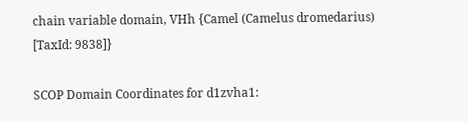chain variable domain, VHh {Camel (Camelus dromedarius) [TaxId: 9838]}

SCOP Domain Coordinates for d1zvha1: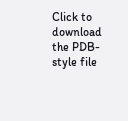Click to download the PDB-style file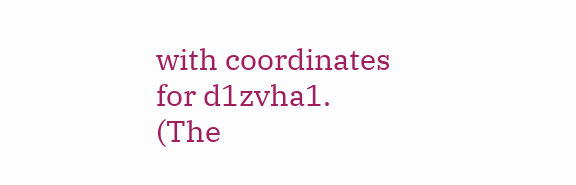with coordinates for d1zvha1.
(The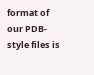format of our PDB-style files is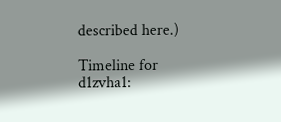described here.)

Timeline for d1zvha1: